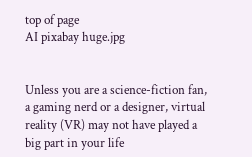top of page
AI pixabay huge.jpg


Unless you are a science-fiction fan, a gaming nerd or a designer, virtual reality (VR) may not have played a big part in your life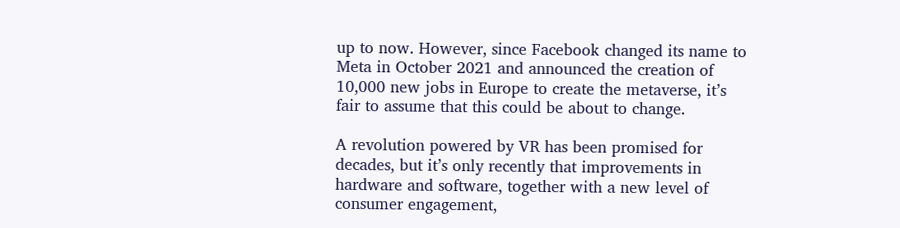up to now. However, since Facebook changed its name to Meta in October 2021 and announced the creation of 10,000 new jobs in Europe to create the metaverse, it’s fair to assume that this could be about to change.

A revolution powered by VR has been promised for decades, but it’s only recently that improvements in hardware and software, together with a new level of consumer engagement,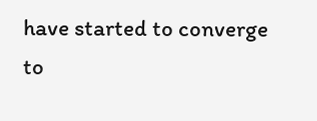have started to converge to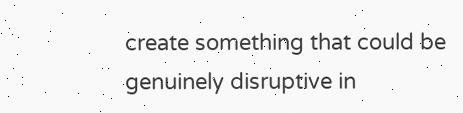create something that could be genuinely disruptive in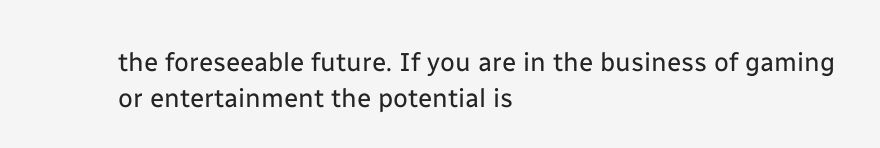the foreseeable future. If you are in the business of gaming or entertainment the potential is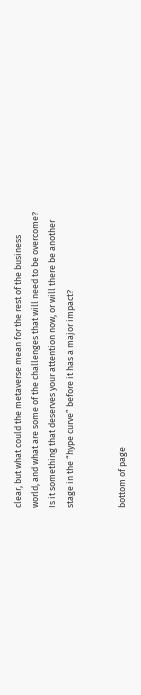clear, but what could the metaverse mean for the rest of the business world, and what are some of the challenges that will need to be overcome? Is it something that deserves your attention now, or will there be another stage in the “hype curve” before it has a major impact?


bottom of page